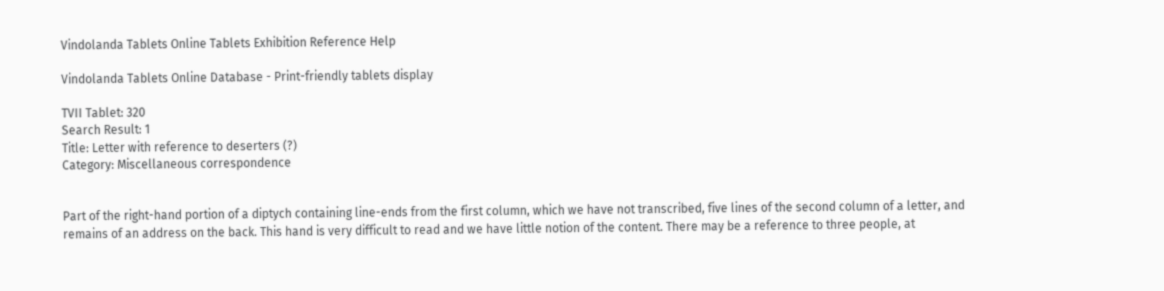Vindolanda Tablets Online Tablets Exhibition Reference Help

Vindolanda Tablets Online Database - Print-friendly tablets display

TVII Tablet: 320
Search Result: 1
Title: Letter with reference to deserters (?)
Category: Miscellaneous correspondence


Part of the right-hand portion of a diptych containing line-ends from the first column, which we have not transcribed, five lines of the second column of a letter, and remains of an address on the back. This hand is very difficult to read and we have little notion of the content. There may be a reference to three people, at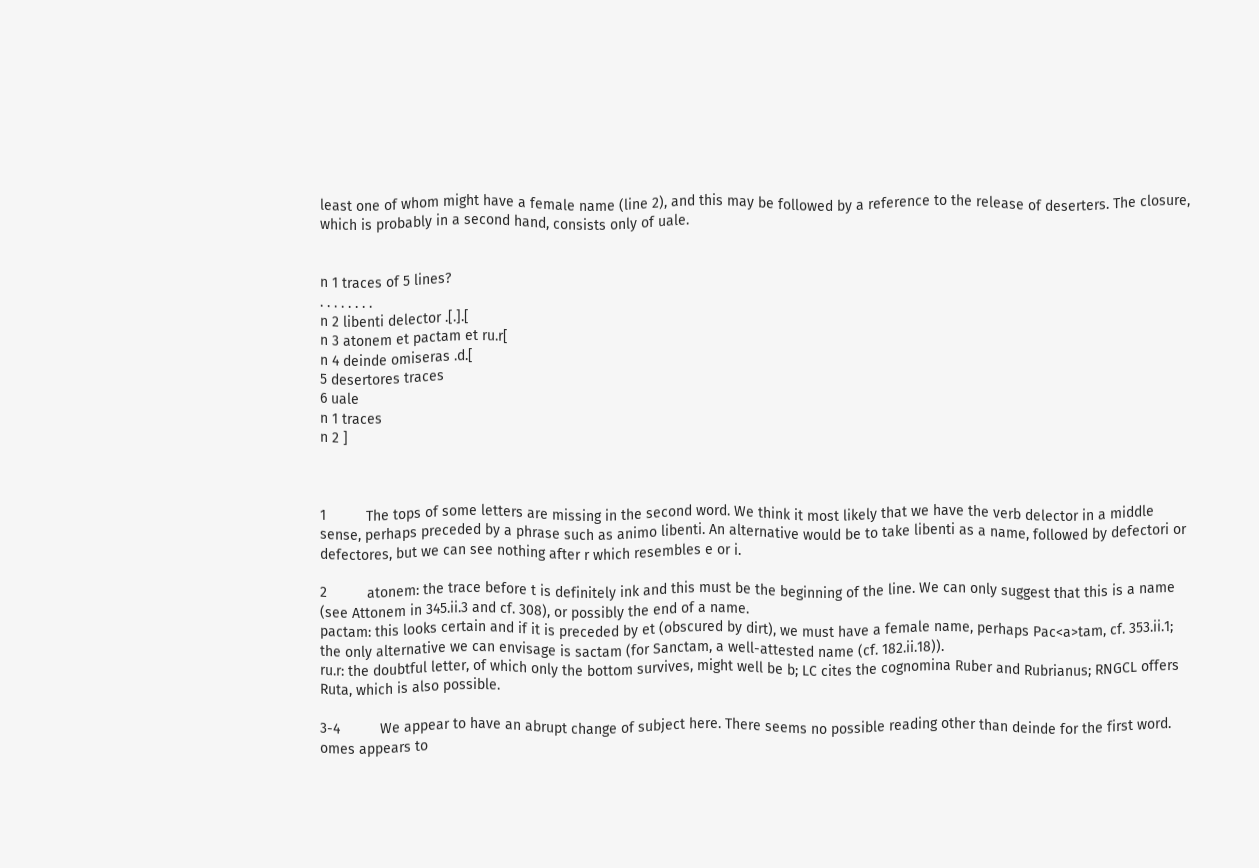least one of whom might have a female name (line 2), and this may be followed by a reference to the release of deserters. The closure, which is probably in a second hand, consists only of uale.


n 1 traces of 5 lines?
. . . . . . . .
n 2 libenti delector .[.].[
n 3 atonem et pactam et ru.r[
n 4 deinde omiseras .d.[
5 desertores traces
6 uale
n 1 traces
n 2 ]



1          The tops of some letters are missing in the second word. We think it most likely that we have the verb delector in a middle sense, perhaps preceded by a phrase such as animo libenti. An alternative would be to take libenti as a name, followed by defectori or defectores, but we can see nothing after r which resembles e or i.

2          atonem: the trace before t is definitely ink and this must be the beginning of the line. We can only suggest that this is a name (see Attonem in 345.ii.3 and cf. 308), or possibly the end of a name.
pactam: this looks certain and if it is preceded by et (obscured by dirt), we must have a female name, perhaps Pac<a>tam, cf. 353.ii.1; the only alternative we can envisage is sactam (for Sanctam, a well-attested name (cf. 182.ii.18)).
ru.r: the doubtful letter, of which only the bottom survives, might well be b; LC cites the cognomina Ruber and Rubrianus; RNGCL offers Ruta, which is also possible.

3-4          We appear to have an abrupt change of subject here. There seems no possible reading other than deinde for the first word. omes appears to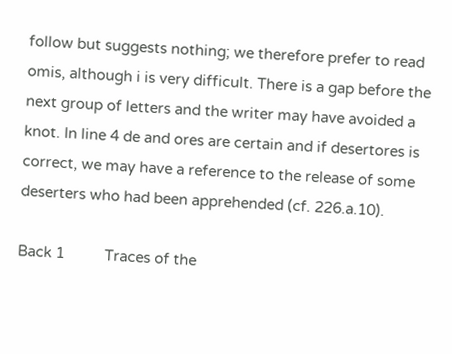follow but suggests nothing; we therefore prefer to read omis, although i is very difficult. There is a gap before the next group of letters and the writer may have avoided a knot. In line 4 de and ores are certain and if desertores is correct, we may have a reference to the release of some deserters who had been apprehended (cf. 226.a.10).

Back 1          Traces of the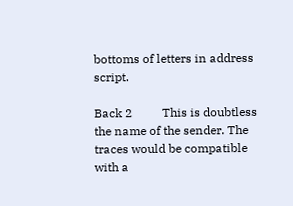bottoms of letters in address script.

Back 2          This is doubtless the name of the sender. The traces would be compatible with a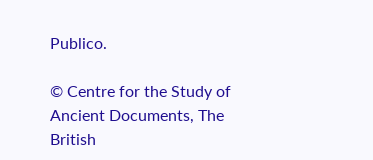Publico.

© Centre for the Study of Ancient Documents, The British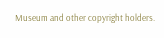Museum and other copyright holders.